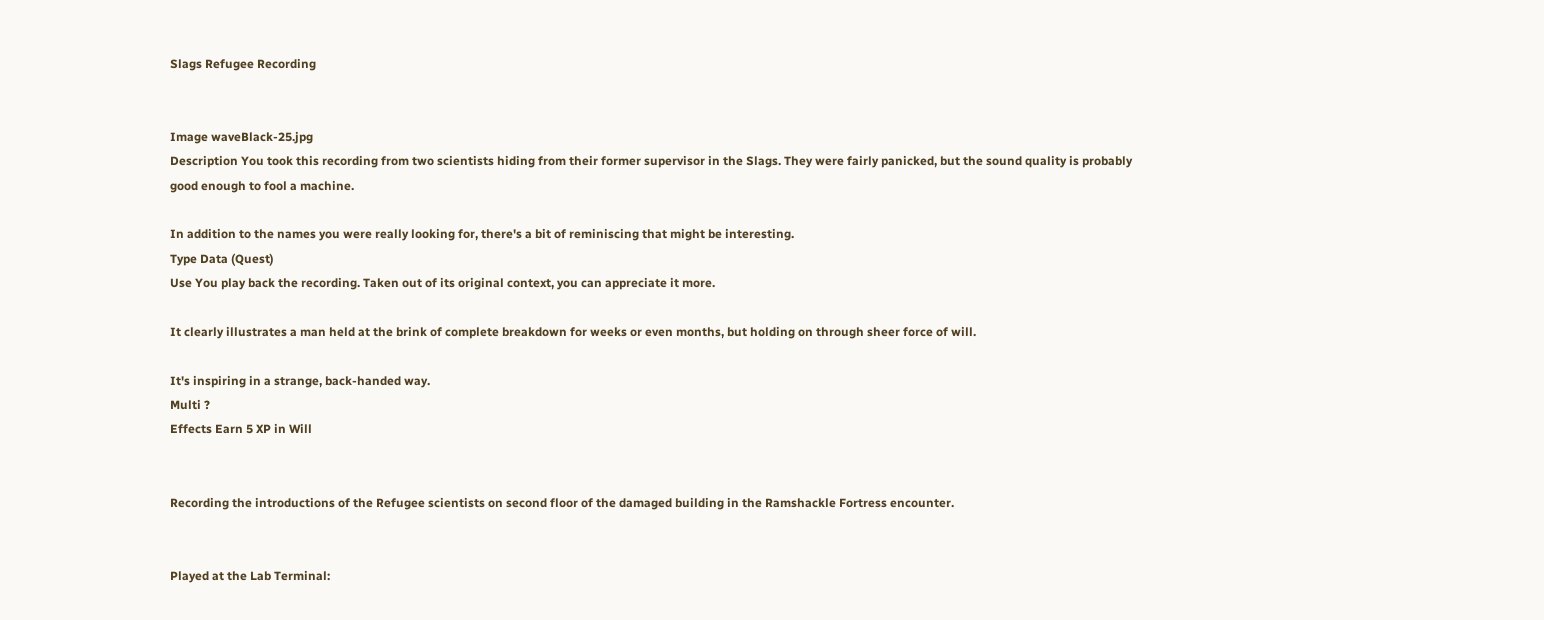Slags Refugee Recording


Image waveBlack-25.jpg
Description You took this recording from two scientists hiding from their former supervisor in the Slags. They were fairly panicked, but the sound quality is probably good enough to fool a machine.

In addition to the names you were really looking for, there's a bit of reminiscing that might be interesting.
Type Data (Quest)
Use You play back the recording. Taken out of its original context, you can appreciate it more.

It clearly illustrates a man held at the brink of complete breakdown for weeks or even months, but holding on through sheer force of will.

It's inspiring in a strange, back-handed way.
Multi ?
Effects Earn 5 XP in Will


Recording the introductions of the Refugee scientists on second floor of the damaged building in the Ramshackle Fortress encounter.


Played at the Lab Terminal: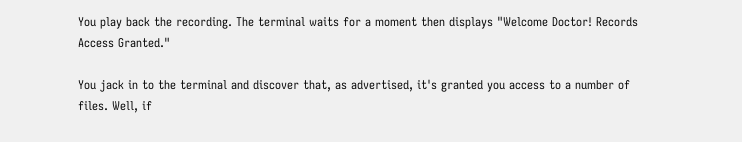You play back the recording. The terminal waits for a moment then displays "Welcome Doctor! Records Access Granted."

You jack in to the terminal and discover that, as advertised, it's granted you access to a number of files. Well, if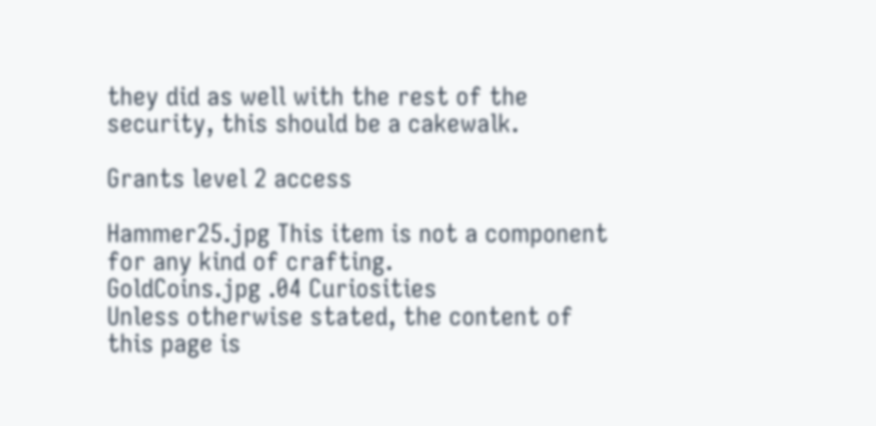they did as well with the rest of the security, this should be a cakewalk.

Grants level 2 access

Hammer25.jpg This item is not a component for any kind of crafting.
GoldCoins.jpg .04 Curiosities
Unless otherwise stated, the content of this page is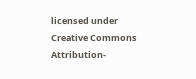licensed under Creative Commons Attribution-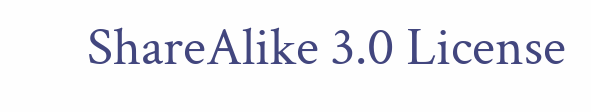ShareAlike 3.0 License